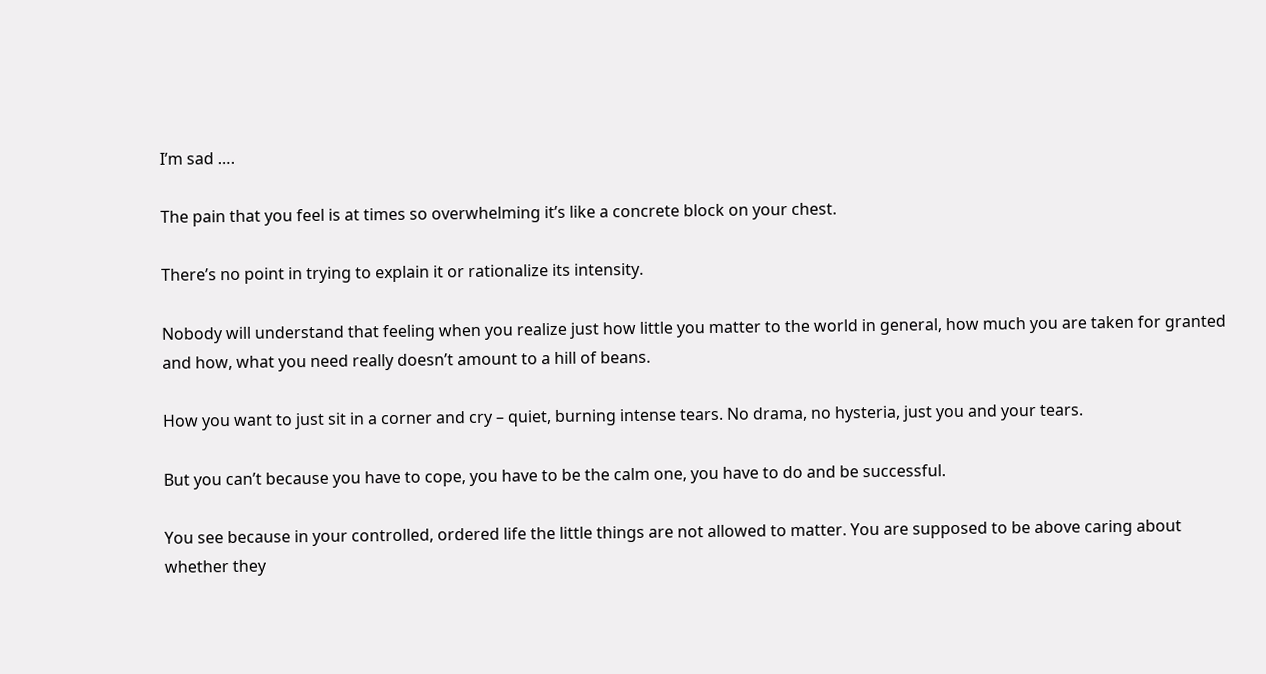I’m sad ….

The pain that you feel is at times so overwhelming it’s like a concrete block on your chest.

There’s no point in trying to explain it or rationalize its intensity.

Nobody will understand that feeling when you realize just how little you matter to the world in general, how much you are taken for granted and how, what you need really doesn’t amount to a hill of beans.

How you want to just sit in a corner and cry – quiet, burning intense tears. No drama, no hysteria, just you and your tears.

But you can’t because you have to cope, you have to be the calm one, you have to do and be successful.

You see because in your controlled, ordered life the little things are not allowed to matter. You are supposed to be above caring about whether they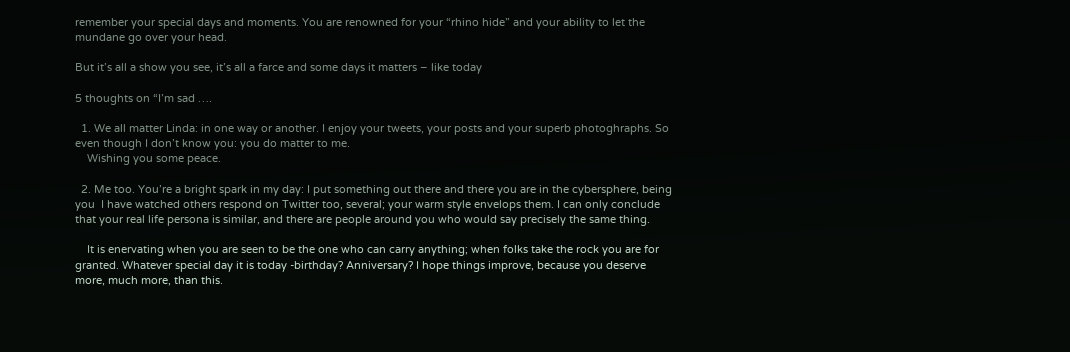remember your special days and moments. You are renowned for your “rhino hide” and your ability to let the mundane go over your head.

But it’s all a show you see, it’s all a farce and some days it matters – like today

5 thoughts on “I’m sad ….

  1. We all matter Linda: in one way or another. I enjoy your tweets, your posts and your superb photoghraphs. So even though I don’t know you: you do matter to me.
    Wishing you some peace.

  2. Me too. You’re a bright spark in my day: I put something out there and there you are in the cybersphere, being you  I have watched others respond on Twitter too, several; your warm style envelops them. I can only conclude that your real life persona is similar, and there are people around you who would say precisely the same thing.

    It is enervating when you are seen to be the one who can carry anything; when folks take the rock you are for granted. Whatever special day it is today -birthday? Anniversary? I hope things improve, because you deserve more, much more, than this.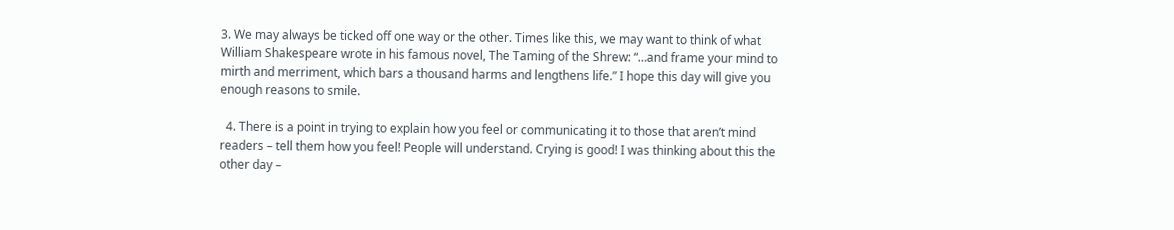3. We may always be ticked off one way or the other. Times like this, we may want to think of what William Shakespeare wrote in his famous novel, The Taming of the Shrew: “…and frame your mind to mirth and merriment, which bars a thousand harms and lengthens life.” I hope this day will give you enough reasons to smile.

  4. There is a point in trying to explain how you feel or communicating it to those that aren’t mind readers – tell them how you feel! People will understand. Crying is good! I was thinking about this the other day –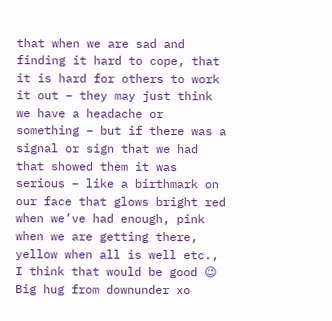that when we are sad and finding it hard to cope, that it is hard for others to work it out – they may just think we have a headache or something – but if there was a signal or sign that we had that showed them it was serious – like a birthmark on our face that glows bright red when we’ve had enough, pink when we are getting there, yellow when all is well etc., I think that would be good 😉 Big hug from downunder xo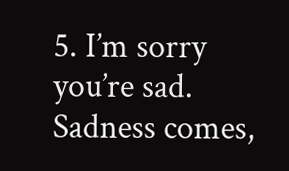5. I’m sorry you’re sad. Sadness comes,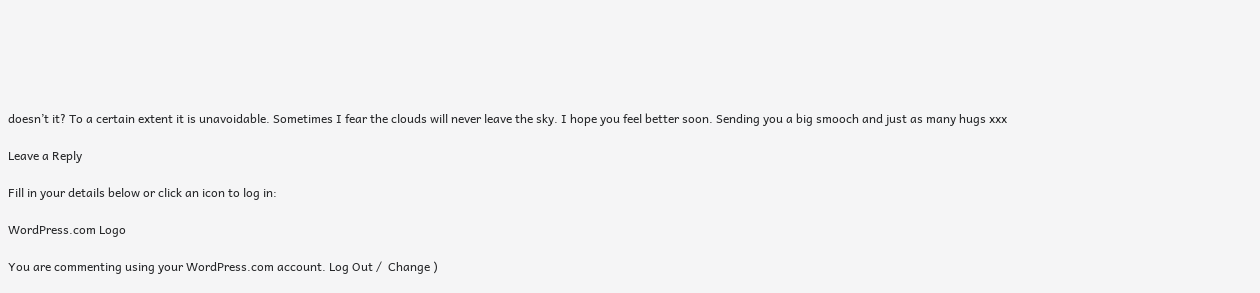doesn’t it? To a certain extent it is unavoidable. Sometimes I fear the clouds will never leave the sky. I hope you feel better soon. Sending you a big smooch and just as many hugs xxx

Leave a Reply

Fill in your details below or click an icon to log in:

WordPress.com Logo

You are commenting using your WordPress.com account. Log Out /  Change )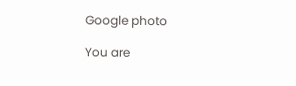Google photo

You are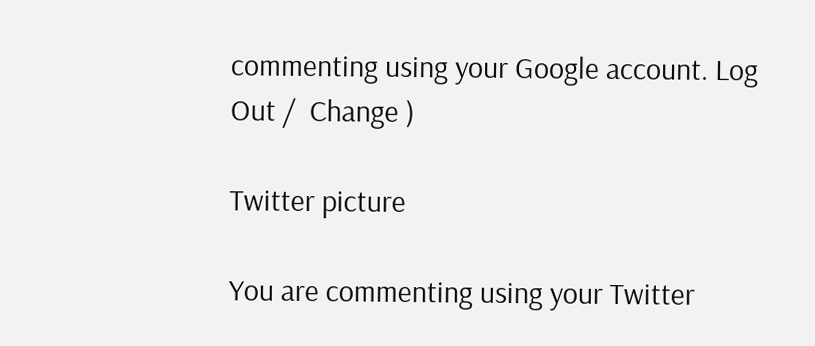commenting using your Google account. Log Out /  Change )

Twitter picture

You are commenting using your Twitter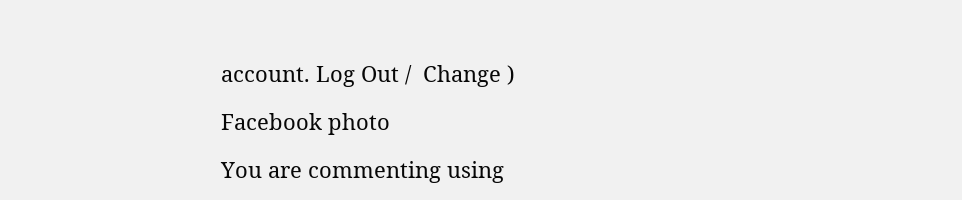account. Log Out /  Change )

Facebook photo

You are commenting using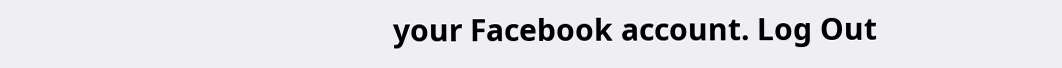your Facebook account. Log Out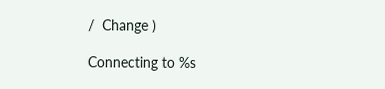/  Change )

Connecting to %s